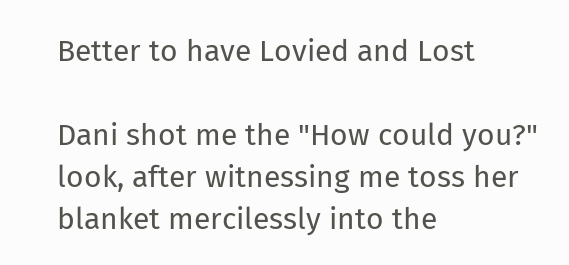Better to have Lovied and Lost

Dani shot me the "How could you?" look, after witnessing me toss her blanket mercilessly into the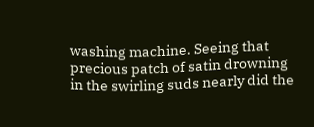washing machine. Seeing that precious patch of satin drowning in the swirling suds nearly did the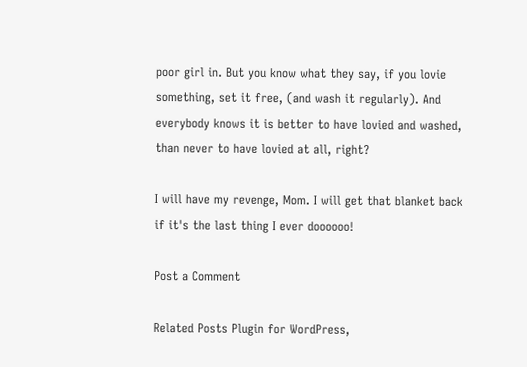poor girl in. But you know what they say, if you lovie something, set it free, (and wash it regularly). And everybody knows it is better to have lovied and washed, than never to have lovied at all, right?

I will have my revenge, Mom. I will get that blanket back if it's the last thing I ever doooooo!

Post a Comment

Related Posts Plugin for WordPress,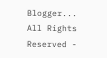Blogger...
All Rights Reserved -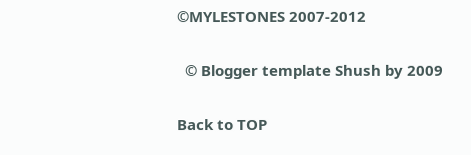©MYLESTONES 2007-2012

  © Blogger template Shush by 2009

Back to TOP